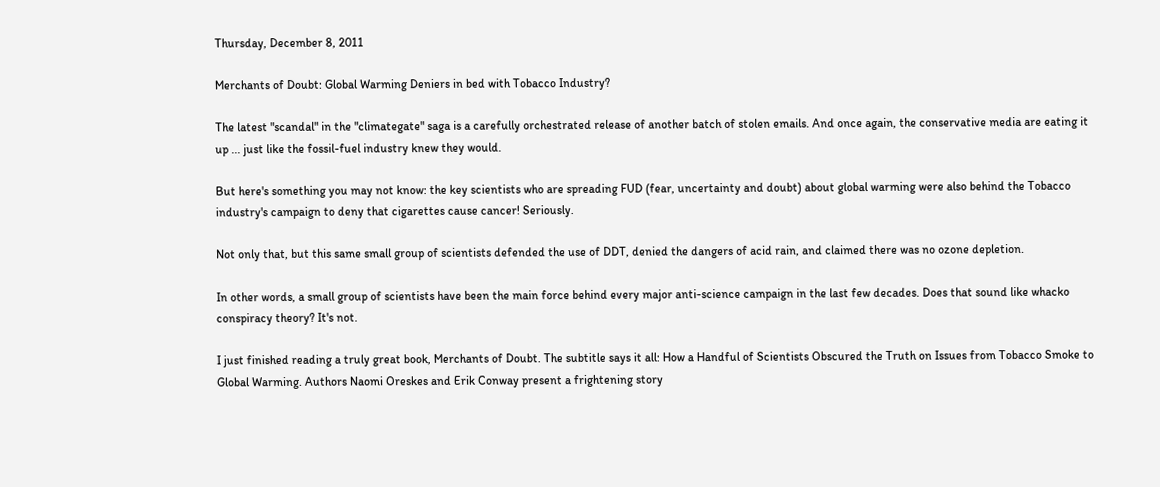Thursday, December 8, 2011

Merchants of Doubt: Global Warming Deniers in bed with Tobacco Industry?

The latest "scandal" in the "climategate" saga is a carefully orchestrated release of another batch of stolen emails. And once again, the conservative media are eating it up ... just like the fossil-fuel industry knew they would.

But here's something you may not know: the key scientists who are spreading FUD (fear, uncertainty and doubt) about global warming were also behind the Tobacco industry's campaign to deny that cigarettes cause cancer! Seriously.

Not only that, but this same small group of scientists defended the use of DDT, denied the dangers of acid rain, and claimed there was no ozone depletion.

In other words, a small group of scientists have been the main force behind every major anti-science campaign in the last few decades. Does that sound like whacko conspiracy theory? It's not.

I just finished reading a truly great book, Merchants of Doubt. The subtitle says it all: How a Handful of Scientists Obscured the Truth on Issues from Tobacco Smoke to Global Warming. Authors Naomi Oreskes and Erik Conway present a frightening story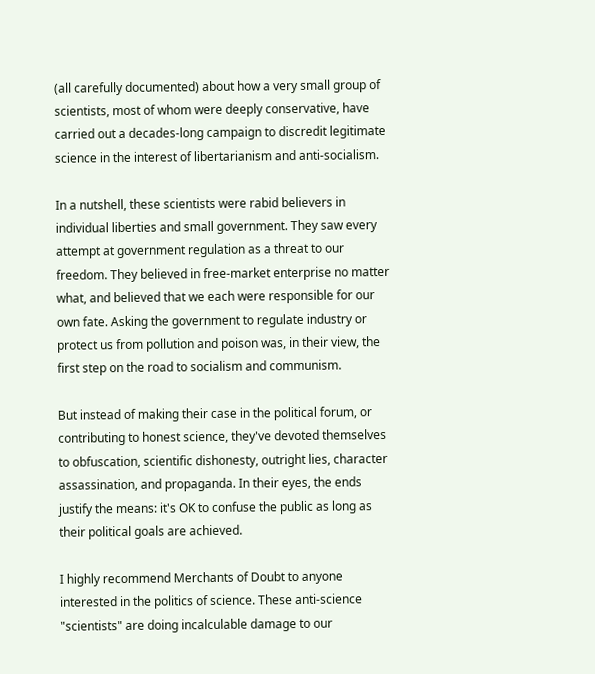(all carefully documented) about how a very small group of scientists, most of whom were deeply conservative, have carried out a decades-long campaign to discredit legitimate science in the interest of libertarianism and anti-socialism.

In a nutshell, these scientists were rabid believers in individual liberties and small government. They saw every attempt at government regulation as a threat to our freedom. They believed in free-market enterprise no matter what, and believed that we each were responsible for our own fate. Asking the government to regulate industry or protect us from pollution and poison was, in their view, the first step on the road to socialism and communism.

But instead of making their case in the political forum, or contributing to honest science, they've devoted themselves to obfuscation, scientific dishonesty, outright lies, character assassination, and propaganda. In their eyes, the ends justify the means: it's OK to confuse the public as long as their political goals are achieved.

I highly recommend Merchants of Doubt to anyone interested in the politics of science. These anti-science "scientists" are doing incalculable damage to our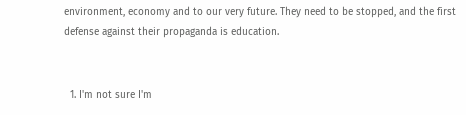environment, economy and to our very future. They need to be stopped, and the first defense against their propaganda is education.


  1. I'm not sure I'm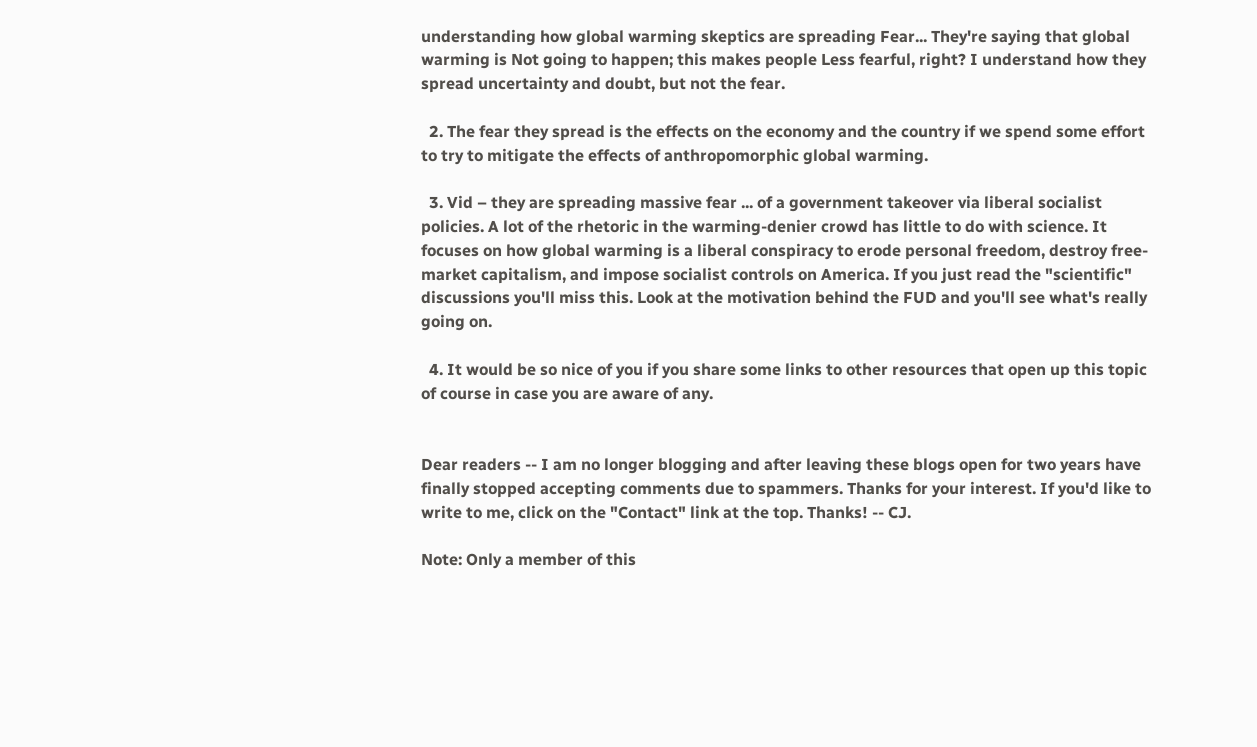understanding how global warming skeptics are spreading Fear... They're saying that global warming is Not going to happen; this makes people Less fearful, right? I understand how they spread uncertainty and doubt, but not the fear.

  2. The fear they spread is the effects on the economy and the country if we spend some effort to try to mitigate the effects of anthropomorphic global warming.

  3. Vid – they are spreading massive fear ... of a government takeover via liberal socialist policies. A lot of the rhetoric in the warming-denier crowd has little to do with science. It focuses on how global warming is a liberal conspiracy to erode personal freedom, destroy free-market capitalism, and impose socialist controls on America. If you just read the "scientific" discussions you'll miss this. Look at the motivation behind the FUD and you'll see what's really going on.

  4. It would be so nice of you if you share some links to other resources that open up this topic of course in case you are aware of any.


Dear readers -- I am no longer blogging and after leaving these blogs open for two years have finally stopped accepting comments due to spammers. Thanks for your interest. If you'd like to write to me, click on the "Contact" link at the top. Thanks! -- CJ.

Note: Only a member of this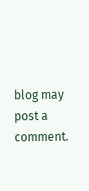blog may post a comment.